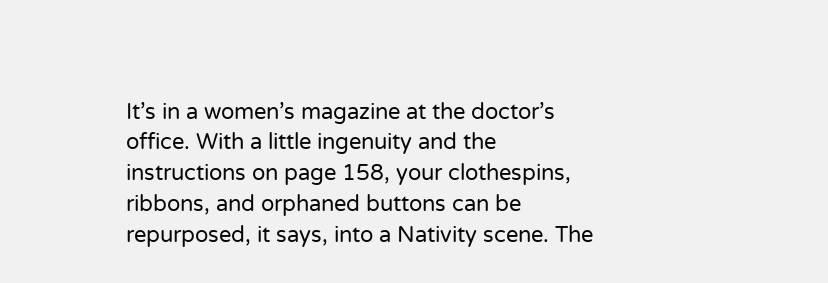It’s in a women’s magazine at the doctor’s office. With a little ingenuity and the instructions on page 158, your clothespins, ribbons, and orphaned buttons can be repurposed, it says, into a Nativity scene. The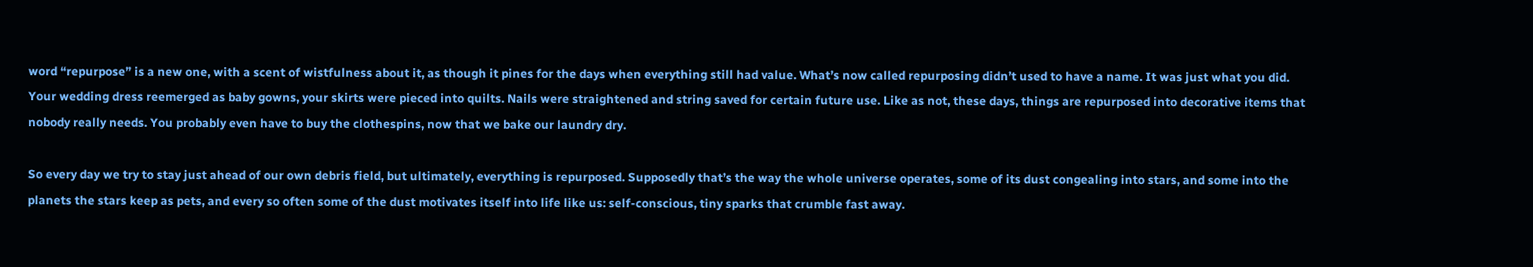word “repurpose” is a new one, with a scent of wistfulness about it, as though it pines for the days when everything still had value. What’s now called repurposing didn’t used to have a name. It was just what you did. Your wedding dress reemerged as baby gowns, your skirts were pieced into quilts. Nails were straightened and string saved for certain future use. Like as not, these days, things are repurposed into decorative items that nobody really needs. You probably even have to buy the clothespins, now that we bake our laundry dry.

So every day we try to stay just ahead of our own debris field, but ultimately, everything is repurposed. Supposedly that’s the way the whole universe operates, some of its dust congealing into stars, and some into the planets the stars keep as pets, and every so often some of the dust motivates itself into life like us: self-conscious, tiny sparks that crumble fast away.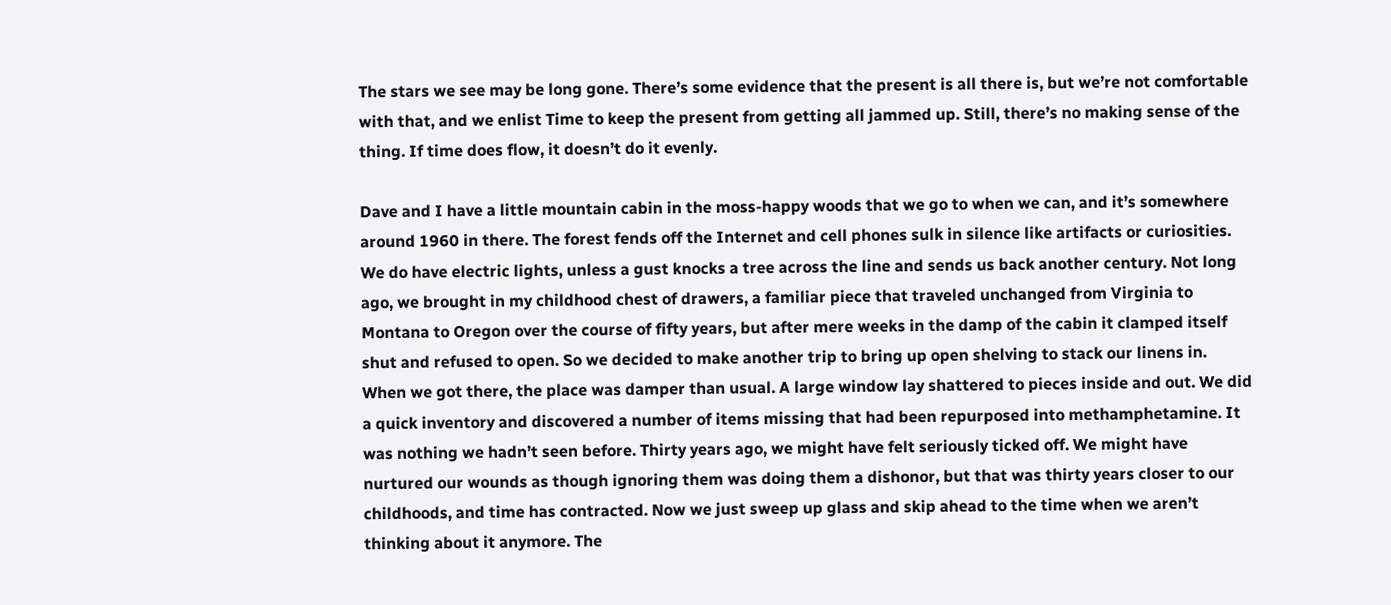The stars we see may be long gone. There’s some evidence that the present is all there is, but we’re not comfortable with that, and we enlist Time to keep the present from getting all jammed up. Still, there’s no making sense of the thing. If time does flow, it doesn’t do it evenly.

Dave and I have a little mountain cabin in the moss-happy woods that we go to when we can, and it’s somewhere around 1960 in there. The forest fends off the Internet and cell phones sulk in silence like artifacts or curiosities. We do have electric lights, unless a gust knocks a tree across the line and sends us back another century. Not long ago, we brought in my childhood chest of drawers, a familiar piece that traveled unchanged from Virginia to Montana to Oregon over the course of fifty years, but after mere weeks in the damp of the cabin it clamped itself shut and refused to open. So we decided to make another trip to bring up open shelving to stack our linens in.
When we got there, the place was damper than usual. A large window lay shattered to pieces inside and out. We did a quick inventory and discovered a number of items missing that had been repurposed into methamphetamine. It was nothing we hadn’t seen before. Thirty years ago, we might have felt seriously ticked off. We might have nurtured our wounds as though ignoring them was doing them a dishonor, but that was thirty years closer to our childhoods, and time has contracted. Now we just sweep up glass and skip ahead to the time when we aren’t thinking about it anymore. The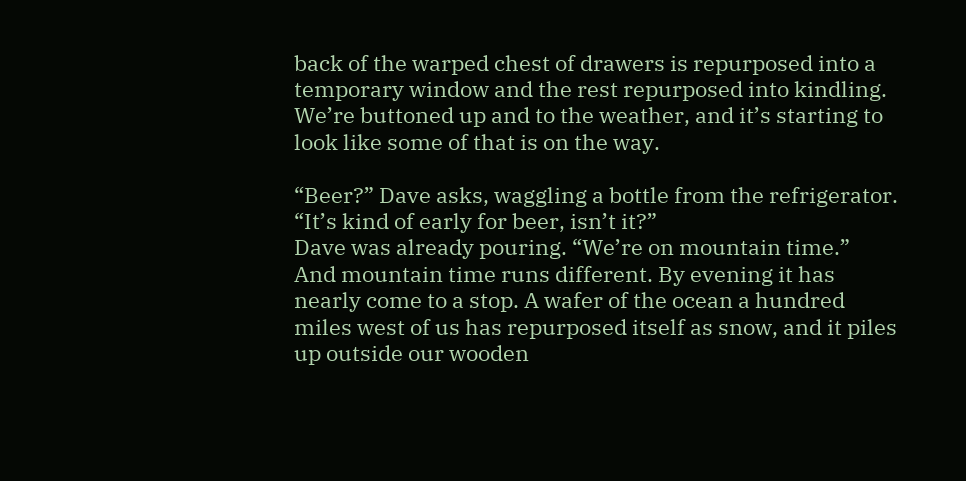back of the warped chest of drawers is repurposed into a temporary window and the rest repurposed into kindling. We’re buttoned up and to the weather, and it’s starting to look like some of that is on the way.

“Beer?” Dave asks, waggling a bottle from the refrigerator.
“It’s kind of early for beer, isn’t it?”
Dave was already pouring. “We’re on mountain time.”
And mountain time runs different. By evening it has nearly come to a stop. A wafer of the ocean a hundred miles west of us has repurposed itself as snow, and it piles up outside our wooden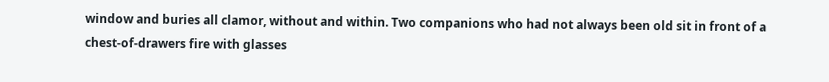window and buries all clamor, without and within. Two companions who had not always been old sit in front of a chest-of-drawers fire with glasses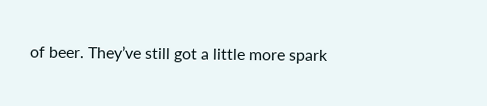of beer. They’ve still got a little more spark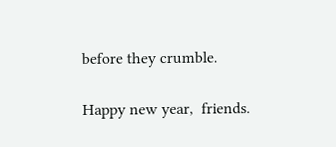before they crumble.

Happy new year,  friends.